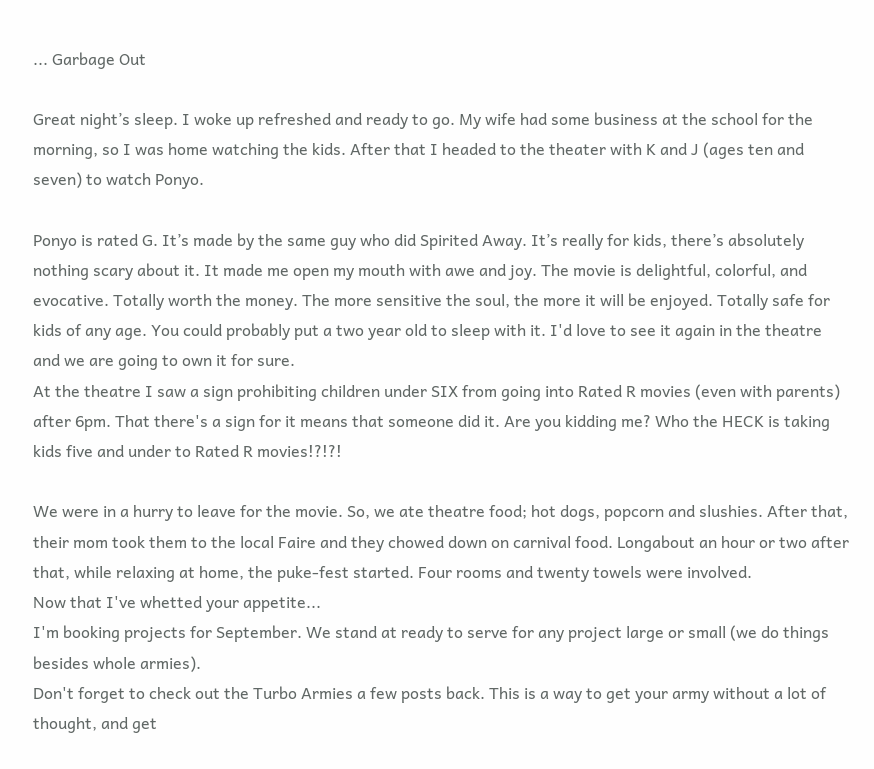... Garbage Out

Great night’s sleep. I woke up refreshed and ready to go. My wife had some business at the school for the morning, so I was home watching the kids. After that I headed to the theater with K and J (ages ten and seven) to watch Ponyo.

Ponyo is rated G. It’s made by the same guy who did Spirited Away. It’s really for kids, there’s absolutely nothing scary about it. It made me open my mouth with awe and joy. The movie is delightful, colorful, and evocative. Totally worth the money. The more sensitive the soul, the more it will be enjoyed. Totally safe for kids of any age. You could probably put a two year old to sleep with it. I'd love to see it again in the theatre and we are going to own it for sure.
At the theatre I saw a sign prohibiting children under SIX from going into Rated R movies (even with parents) after 6pm. That there's a sign for it means that someone did it. Are you kidding me? Who the HECK is taking kids five and under to Rated R movies!?!?!

We were in a hurry to leave for the movie. So, we ate theatre food; hot dogs, popcorn and slushies. After that, their mom took them to the local Faire and they chowed down on carnival food. Longabout an hour or two after that, while relaxing at home, the puke-fest started. Four rooms and twenty towels were involved.
Now that I've whetted your appetite...
I'm booking projects for September. We stand at ready to serve for any project large or small (we do things besides whole armies).
Don't forget to check out the Turbo Armies a few posts back. This is a way to get your army without a lot of thought, and get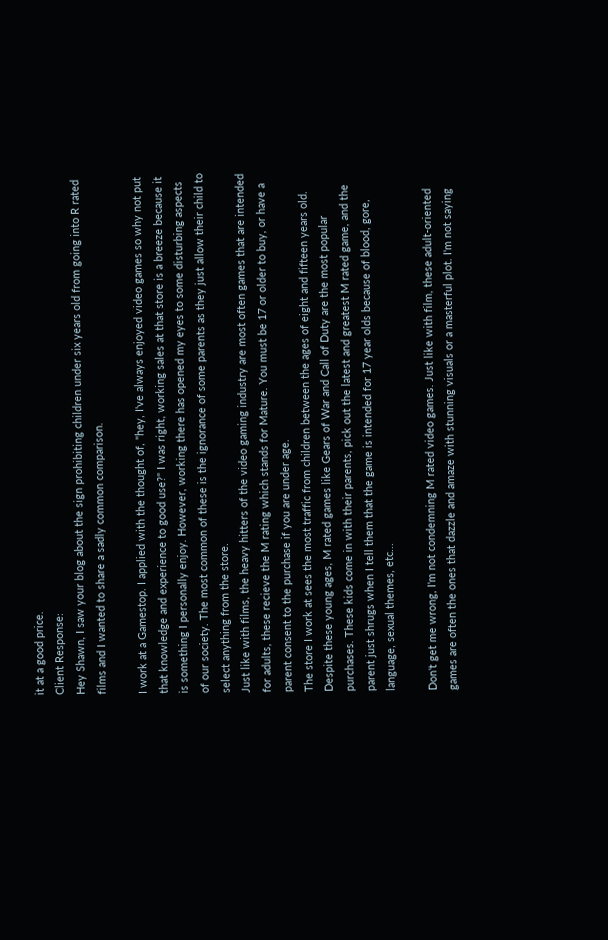it at a good price.
Client Response:
Hey Shawn, I saw your blog about the sign prohibiting children under six years old from going into R rated films and I wanted to share a sadly common comparison.

I work at a Gamestop. I applied with the thought of, "hey, I've always enjoyed video games so why not put that knowledge and experience to good use?" I was right, working sales at that store is a breeze because it is something I personally enjoy. However, working there has opened my eyes to some disturbing aspects of our society. The most common of these is the ignorance of some parents as they just allow their child to select anything from the store.
Just like with films, the heavy hitters of the video gaming industry are most often games that are intended for adults, these recieve the M rating which stands for Mature. You must be 17 or older to buy, or have a parent consent to the purchase if you are under age.
The store I work at sees the most traffic from children between the ages of eight and fifteen years old. Despite these young ages, M rated games like Gears of War and Call of Duty are the most popular purchases. These kids come in with their parents, pick out the latest and greatest M rated game, and the parent just shrugs when I tell them that the game is intended for 17 year olds because of blood, gore, language, sexual themes, etc...

Don't get me wrong, I'm not condemning M rated video games. Just like with film, these adult-oriented games are often the ones that dazzle and amaze with stunning visuals or a masterful plot. I'm not saying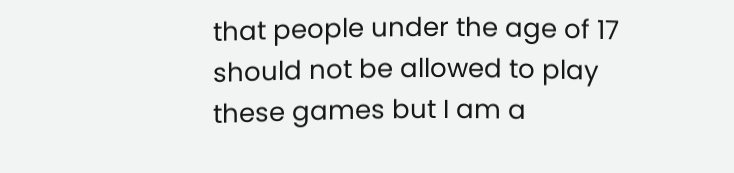that people under the age of 17 should not be allowed to play these games but I am a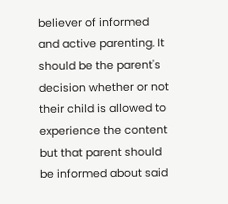believer of informed and active parenting. It should be the parent's decision whether or not their child is allowed to experience the content but that parent should be informed about said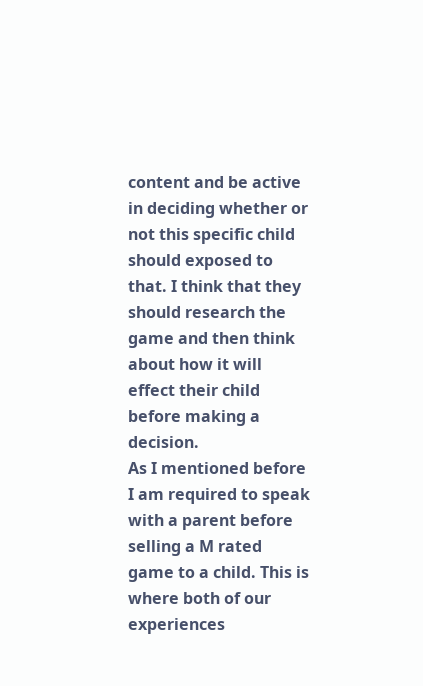content and be active in deciding whether or not this specific child should exposed to that. I think that they should research the game and then think about how it will effect their child before making a decision.
As I mentioned before I am required to speak with a parent before selling a M rated game to a child. This is where both of our experiences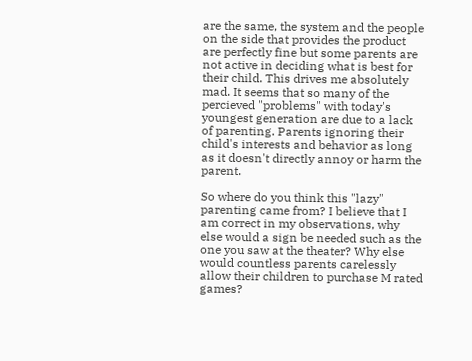are the same, the system and the people on the side that provides the product are perfectly fine but some parents are not active in deciding what is best for their child. This drives me absolutely mad. It seems that so many of the percieved "problems" with today's youngest generation are due to a lack of parenting. Parents ignoring their child's interests and behavior as long as it doesn't directly annoy or harm the parent.

So where do you think this "lazy" parenting came from? I believe that I am correct in my observations, why else would a sign be needed such as the one you saw at the theater? Why else would countless parents carelessly allow their children to purchase M rated games?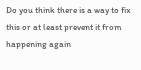Do you think there is a way to fix this or at least prevent it from happening again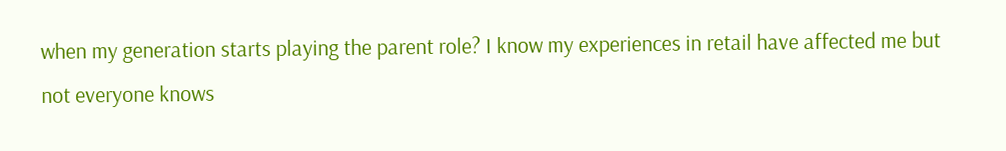when my generation starts playing the parent role? I know my experiences in retail have affected me but not everyone knows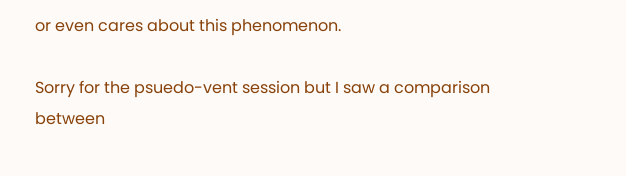or even cares about this phenomenon.

Sorry for the psuedo-vent session but I saw a comparison between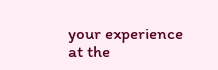your experience at the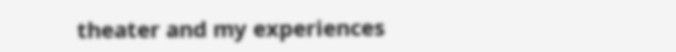theater and my experiences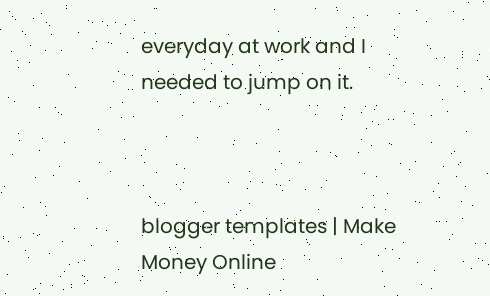everyday at work and I needed to jump on it.



blogger templates | Make Money Online